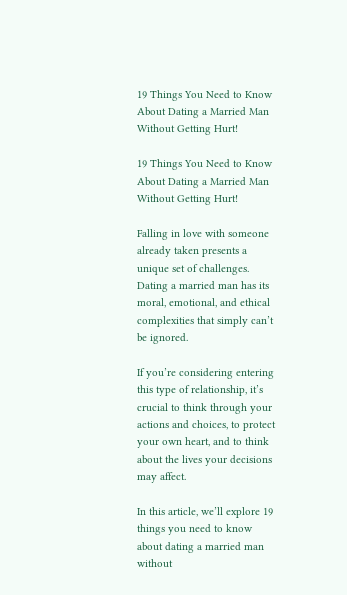19 Things You Need to Know About Dating a Married Man Without Getting Hurt!

19 Things You Need to Know About Dating a Married Man Without Getting Hurt!

Falling in love with someone already taken presents a unique set of challenges. Dating a married man has its moral, emotional, and ethical complexities that simply can’t be ignored.

If you’re considering entering this type of relationship, it’s crucial to think through your actions and choices, to protect your own heart, and to think about the lives your decisions may affect.

In this article, we’ll explore 19 things you need to know about dating a married man without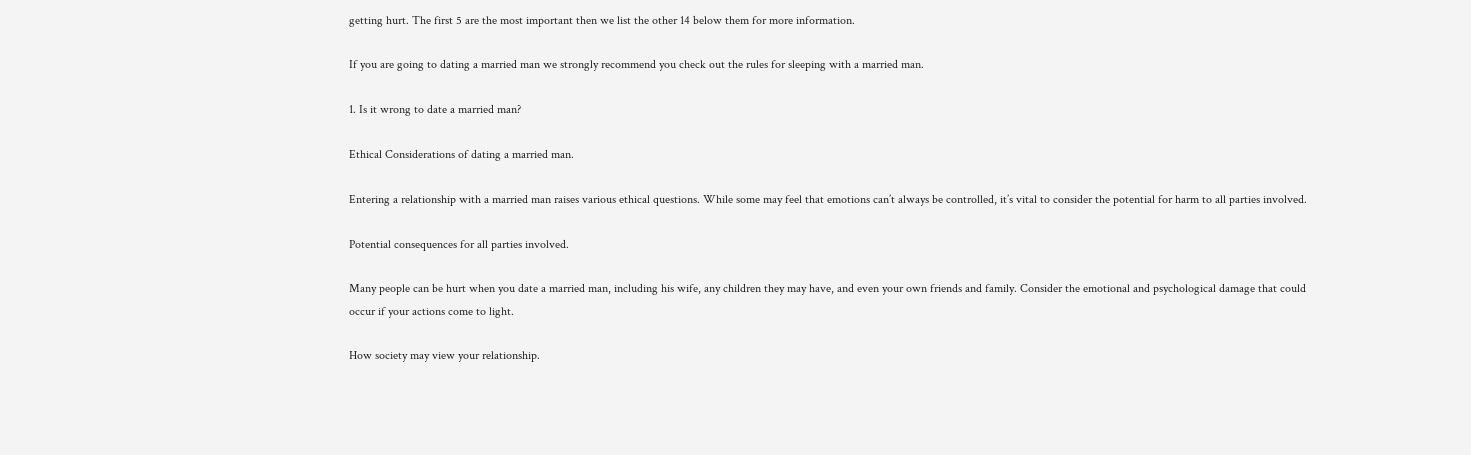getting hurt. The first 5 are the most important then we list the other 14 below them for more information.

If you are going to dating a married man we strongly recommend you check out the rules for sleeping with a married man.

1. Is it wrong to date a married man?

Ethical Considerations of dating a married man.

Entering a relationship with a married man raises various ethical questions. While some may feel that emotions can’t always be controlled, it’s vital to consider the potential for harm to all parties involved.

Potential consequences for all parties involved.

Many people can be hurt when you date a married man, including his wife, any children they may have, and even your own friends and family. Consider the emotional and psychological damage that could occur if your actions come to light.

How society may view your relationship.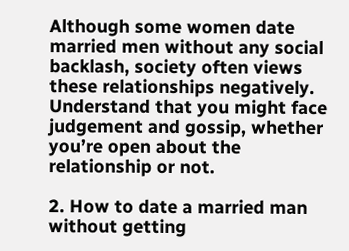Although some women date married men without any social backlash, society often views these relationships negatively. Understand that you might face judgement and gossip, whether you’re open about the relationship or not.

2. How to date a married man without getting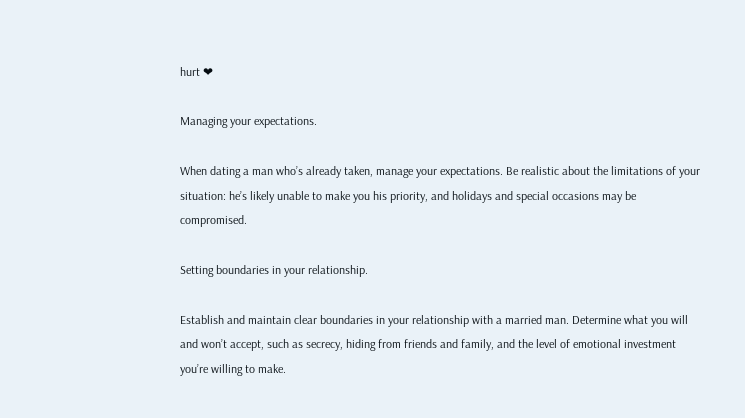hurt ❤

Managing your expectations.

When dating a man who’s already taken, manage your expectations. Be realistic about the limitations of your situation: he’s likely unable to make you his priority, and holidays and special occasions may be compromised.

Setting boundaries in your relationship.

Establish and maintain clear boundaries in your relationship with a married man. Determine what you will and won’t accept, such as secrecy, hiding from friends and family, and the level of emotional investment you’re willing to make.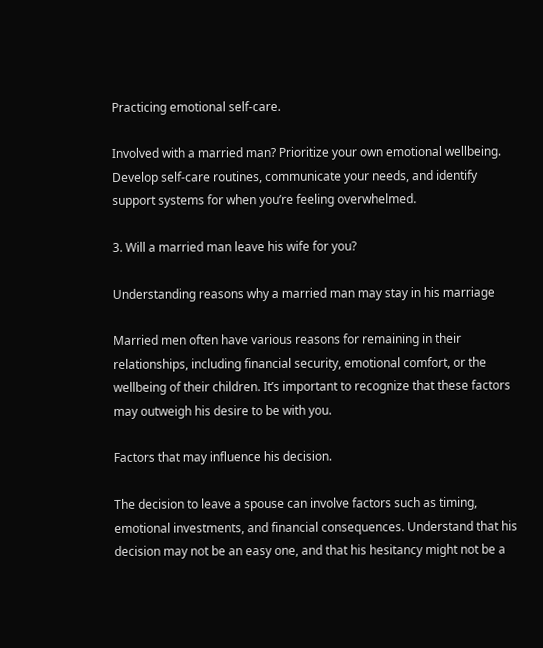Practicing emotional self-care.

Involved with a married man? Prioritize your own emotional wellbeing. Develop self-care routines, communicate your needs, and identify support systems for when you’re feeling overwhelmed.

3. Will a married man leave his wife for you?

Understanding reasons why a married man may stay in his marriage

Married men often have various reasons for remaining in their relationships, including financial security, emotional comfort, or the wellbeing of their children. It’s important to recognize that these factors may outweigh his desire to be with you.

Factors that may influence his decision.

The decision to leave a spouse can involve factors such as timing, emotional investments, and financial consequences. Understand that his decision may not be an easy one, and that his hesitancy might not be a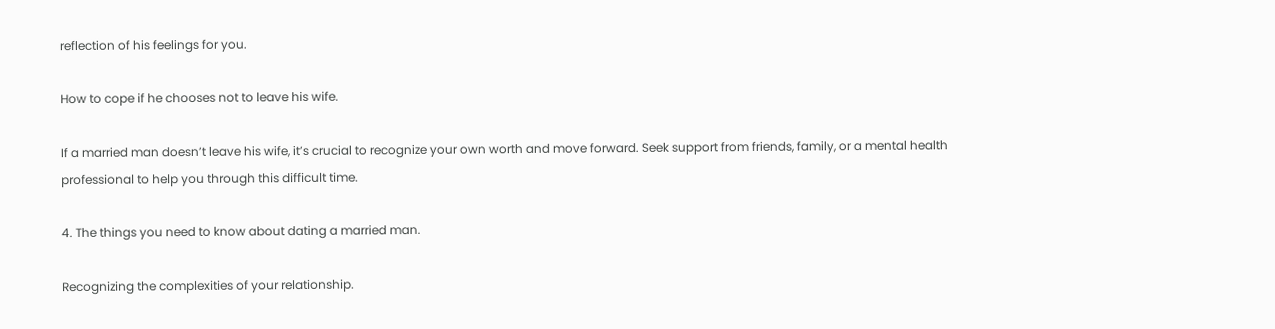reflection of his feelings for you.

How to cope if he chooses not to leave his wife.

If a married man doesn’t leave his wife, it’s crucial to recognize your own worth and move forward. Seek support from friends, family, or a mental health professional to help you through this difficult time.

4. The things you need to know about dating a married man.

Recognizing the complexities of your relationship.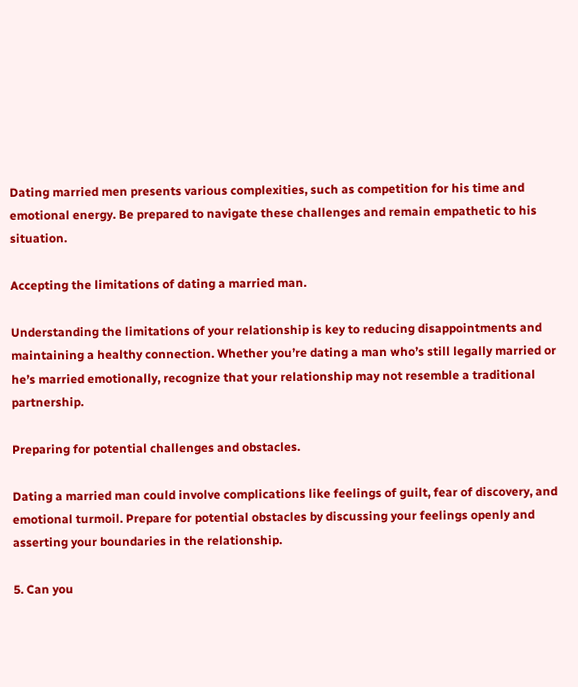Dating married men presents various complexities, such as competition for his time and emotional energy. Be prepared to navigate these challenges and remain empathetic to his situation.

Accepting the limitations of dating a married man.

Understanding the limitations of your relationship is key to reducing disappointments and maintaining a healthy connection. Whether you’re dating a man who’s still legally married or he’s married emotionally, recognize that your relationship may not resemble a traditional partnership.

Preparing for potential challenges and obstacles.

Dating a married man could involve complications like feelings of guilt, fear of discovery, and emotional turmoil. Prepare for potential obstacles by discussing your feelings openly and asserting your boundaries in the relationship.

5. Can you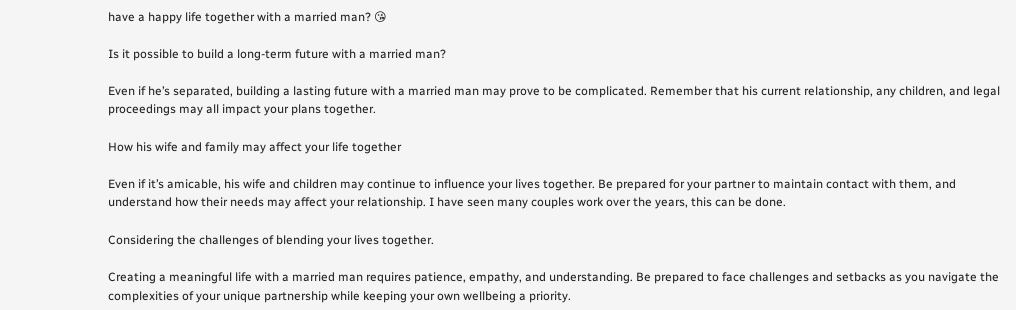have a happy life together with a married man? 😘

Is it possible to build a long-term future with a married man?

Even if he’s separated, building a lasting future with a married man may prove to be complicated. Remember that his current relationship, any children, and legal proceedings may all impact your plans together.

How his wife and family may affect your life together

Even if it’s amicable, his wife and children may continue to influence your lives together. Be prepared for your partner to maintain contact with them, and understand how their needs may affect your relationship. I have seen many couples work over the years, this can be done.

Considering the challenges of blending your lives together.

Creating a meaningful life with a married man requires patience, empathy, and understanding. Be prepared to face challenges and setbacks as you navigate the complexities of your unique partnership while keeping your own wellbeing a priority.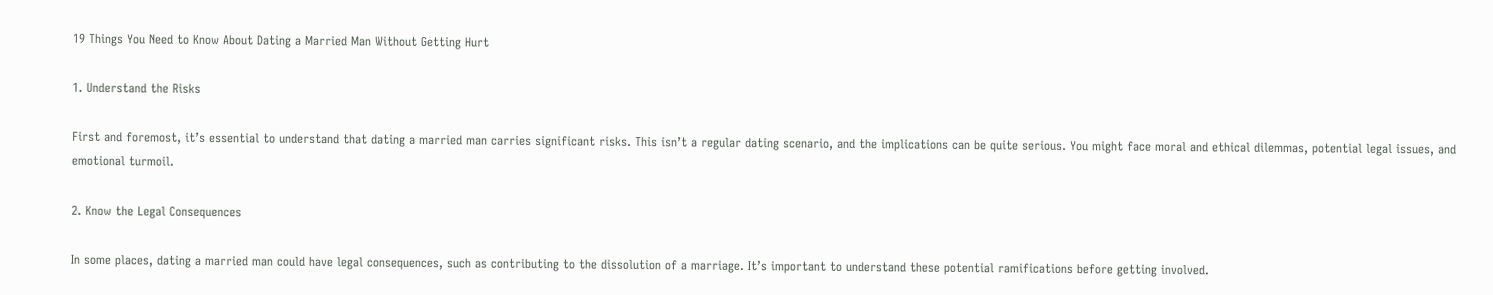19 Things You Need to Know About Dating a Married Man Without Getting Hurt

1. Understand the Risks

First and foremost, it’s essential to understand that dating a married man carries significant risks. This isn’t a regular dating scenario, and the implications can be quite serious. You might face moral and ethical dilemmas, potential legal issues, and emotional turmoil.

2. Know the Legal Consequences

In some places, dating a married man could have legal consequences, such as contributing to the dissolution of a marriage. It’s important to understand these potential ramifications before getting involved.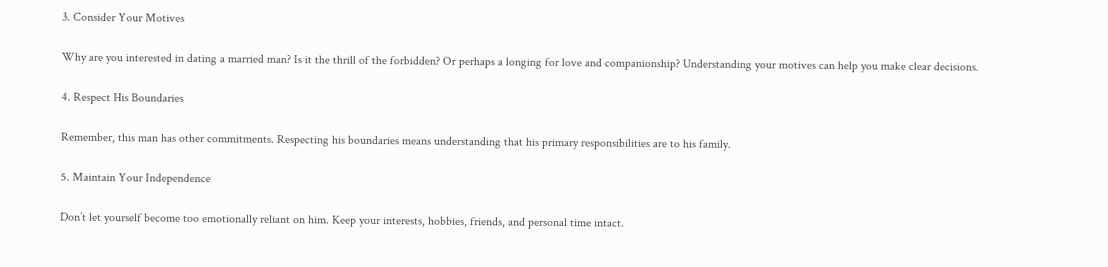3. Consider Your Motives

Why are you interested in dating a married man? Is it the thrill of the forbidden? Or perhaps a longing for love and companionship? Understanding your motives can help you make clear decisions.

4. Respect His Boundaries

Remember, this man has other commitments. Respecting his boundaries means understanding that his primary responsibilities are to his family.

5. Maintain Your Independence

Don’t let yourself become too emotionally reliant on him. Keep your interests, hobbies, friends, and personal time intact.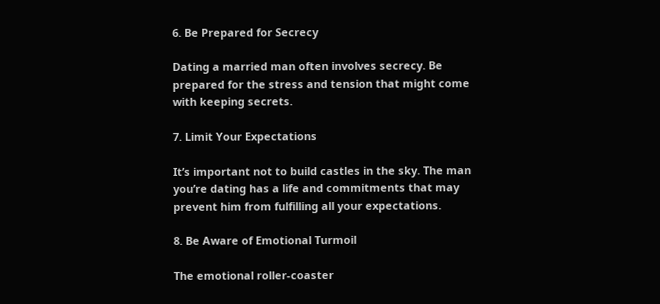6. Be Prepared for Secrecy

Dating a married man often involves secrecy. Be prepared for the stress and tension that might come with keeping secrets.

7. Limit Your Expectations

It’s important not to build castles in the sky. The man you’re dating has a life and commitments that may prevent him from fulfilling all your expectations.

8. Be Aware of Emotional Turmoil

The emotional roller-coaster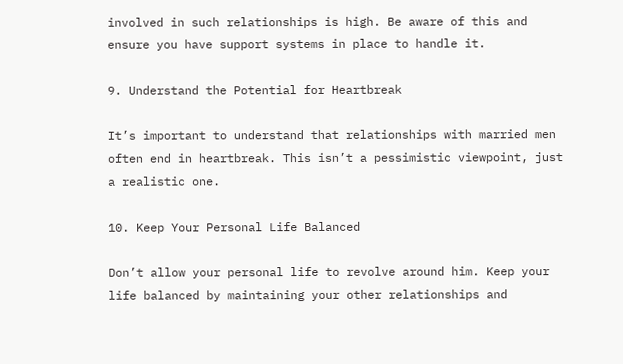involved in such relationships is high. Be aware of this and ensure you have support systems in place to handle it.

9. Understand the Potential for Heartbreak

It’s important to understand that relationships with married men often end in heartbreak. This isn’t a pessimistic viewpoint, just a realistic one.

10. Keep Your Personal Life Balanced

Don’t allow your personal life to revolve around him. Keep your life balanced by maintaining your other relationships and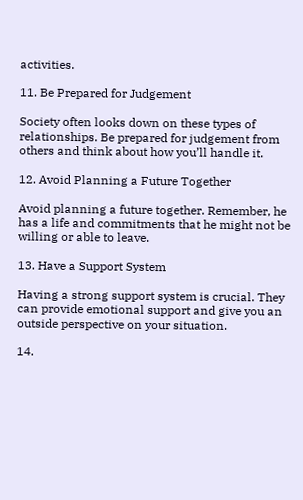activities.

11. Be Prepared for Judgement

Society often looks down on these types of relationships. Be prepared for judgement from others and think about how you’ll handle it.

12. Avoid Planning a Future Together

Avoid planning a future together. Remember, he has a life and commitments that he might not be willing or able to leave.

13. Have a Support System

Having a strong support system is crucial. They can provide emotional support and give you an outside perspective on your situation.

14.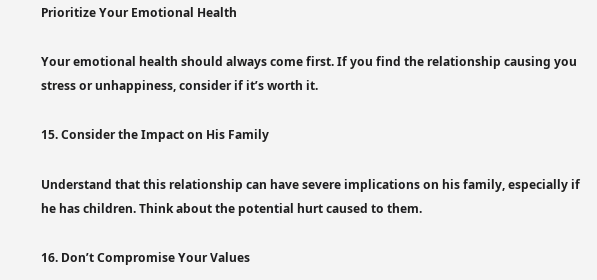Prioritize Your Emotional Health

Your emotional health should always come first. If you find the relationship causing you stress or unhappiness, consider if it’s worth it.

15. Consider the Impact on His Family

Understand that this relationship can have severe implications on his family, especially if he has children. Think about the potential hurt caused to them.

16. Don’t Compromise Your Values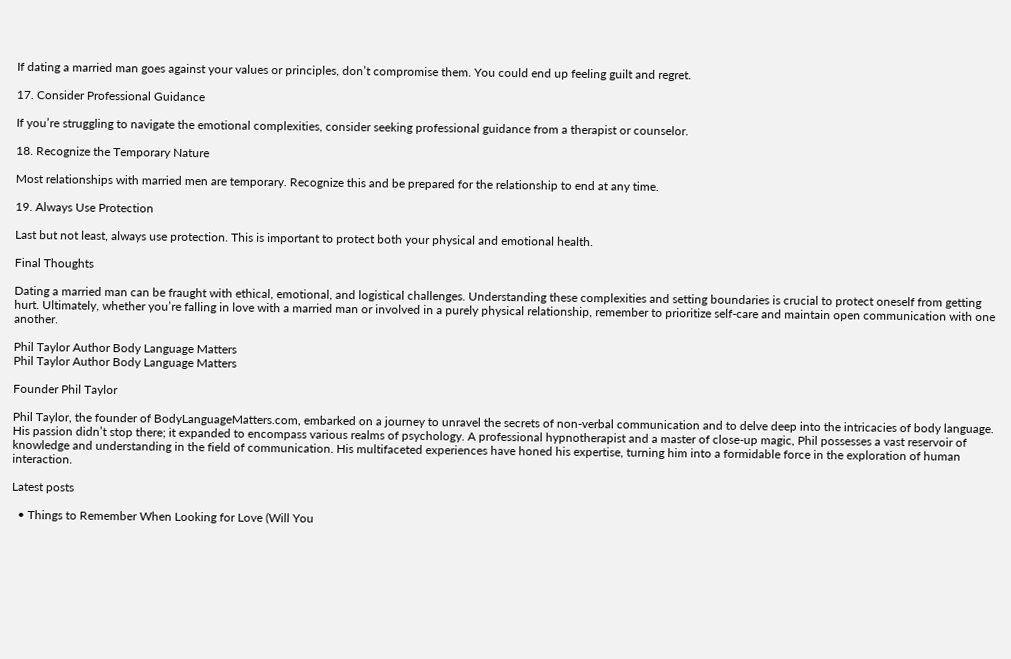If dating a married man goes against your values or principles, don’t compromise them. You could end up feeling guilt and regret.

17. Consider Professional Guidance

If you’re struggling to navigate the emotional complexities, consider seeking professional guidance from a therapist or counselor.

18. Recognize the Temporary Nature

Most relationships with married men are temporary. Recognize this and be prepared for the relationship to end at any time.

19. Always Use Protection

Last but not least, always use protection. This is important to protect both your physical and emotional health.

Final Thoughts

Dating a married man can be fraught with ethical, emotional, and logistical challenges. Understanding these complexities and setting boundaries is crucial to protect oneself from getting hurt. Ultimately, whether you’re falling in love with a married man or involved in a purely physical relationship, remember to prioritize self-care and maintain open communication with one another.

Phil Taylor Author Body Language Matters
Phil Taylor Author Body Language Matters

Founder Phil Taylor

Phil Taylor, the founder of BodyLanguageMatters.com, embarked on a journey to unravel the secrets of non-verbal communication and to delve deep into the intricacies of body language. His passion didn’t stop there; it expanded to encompass various realms of psychology. A professional hypnotherapist and a master of close-up magic, Phil possesses a vast reservoir of knowledge and understanding in the field of communication. His multifaceted experiences have honed his expertise, turning him into a formidable force in the exploration of human interaction.

Latest posts

  • Things to Remember When Looking for Love (Will You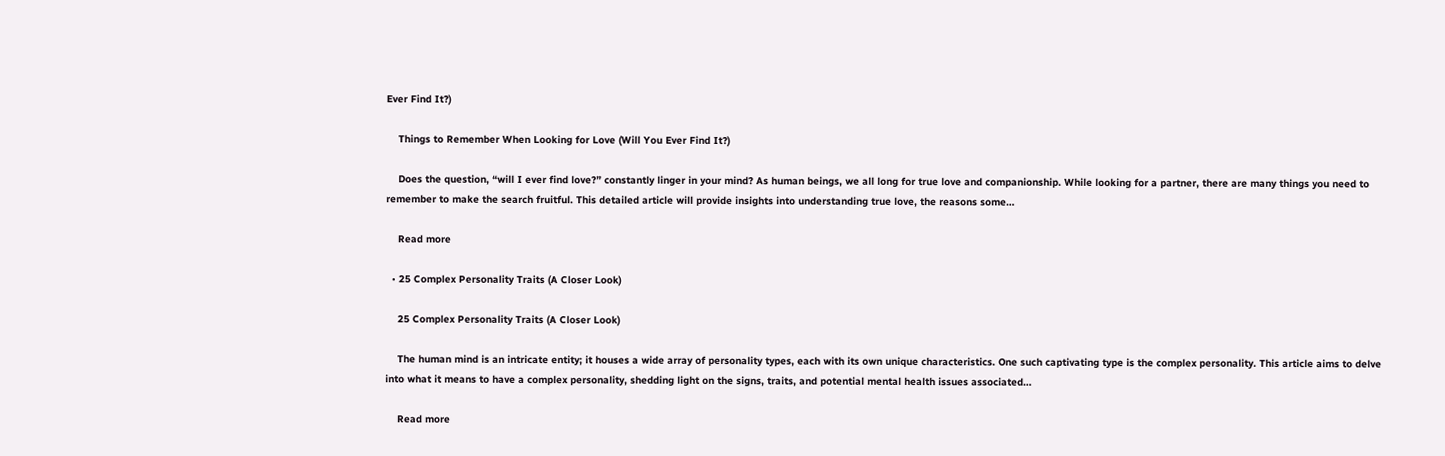Ever Find It?)

    Things to Remember When Looking for Love (Will You Ever Find It?)

    Does the question, “will I ever find love?” constantly linger in your mind? As human beings, we all long for true love and companionship. While looking for a partner, there are many things you need to remember to make the search fruitful. This detailed article will provide insights into understanding true love, the reasons some…

    Read more

  • 25 Complex Personality Traits (A Closer Look)

    25 Complex Personality Traits (A Closer Look)

    The human mind is an intricate entity; it houses a wide array of personality types, each with its own unique characteristics. One such captivating type is the complex personality. This article aims to delve into what it means to have a complex personality, shedding light on the signs, traits, and potential mental health issues associated…

    Read more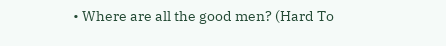• Where are all the good men? (Hard To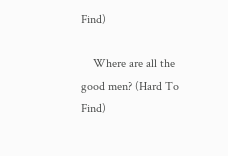Find)

    Where are all the good men? (Hard To Find)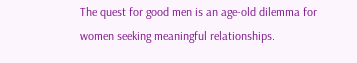The quest for good men is an age-old dilemma for women seeking meaningful relationships.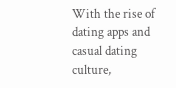With the rise of dating apps and casual dating culture,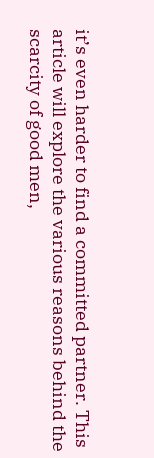it’s even harder to find a committed partner. This article will explore the various reasons behind the scarcity of good men,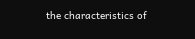the characteristics of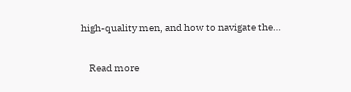high-quality men, and how to navigate the…

    Read more